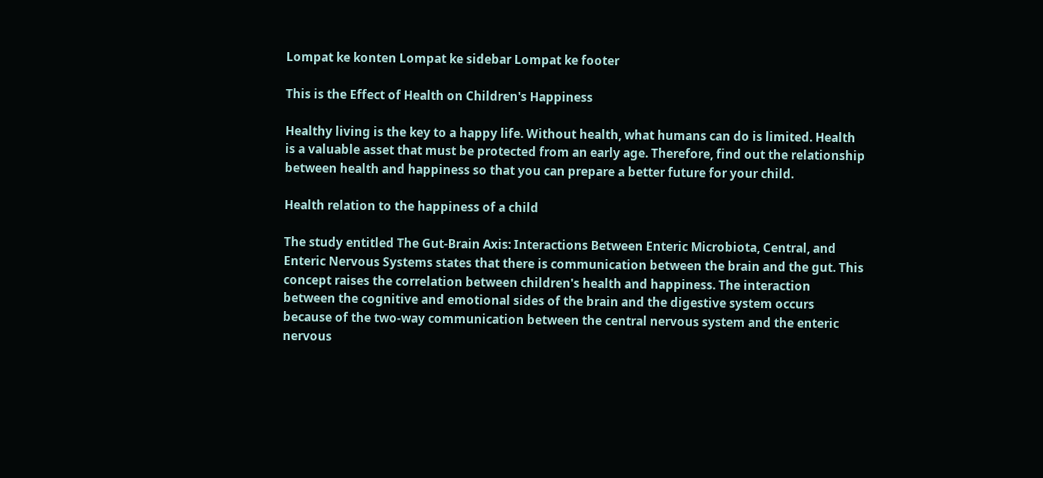Lompat ke konten Lompat ke sidebar Lompat ke footer

This is the Effect of Health on Children's Happiness

Healthy living is the key to a happy life. Without health, what humans can do is limited. Health is a valuable asset that must be protected from an early age. Therefore, find out the relationship between health and happiness so that you can prepare a better future for your child.

Health relation to the happiness of a child

The study entitled The Gut-Brain Axis: Interactions Between Enteric Microbiota, Central, and Enteric Nervous Systems states that there is communication between the brain and the gut. This concept raises the correlation between children's health and happiness. The interaction between the cognitive and emotional sides of the brain and the digestive system occurs because of the two-way communication between the central nervous system and the enteric nervous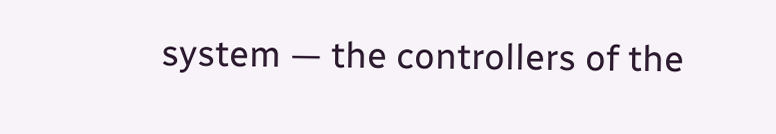system — the controllers of the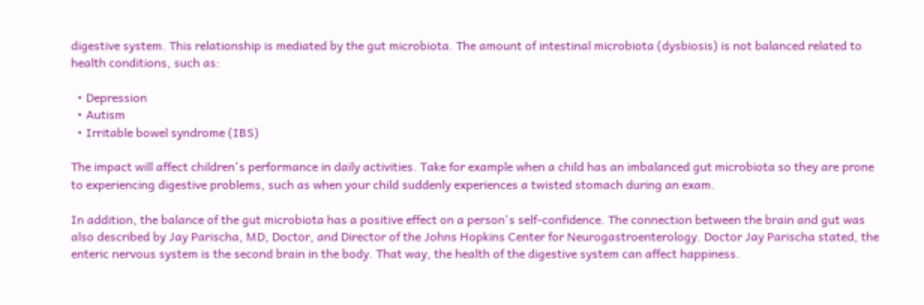digestive system. This relationship is mediated by the gut microbiota. The amount of intestinal microbiota (dysbiosis) is not balanced related to health conditions, such as:

  • Depression
  • Autism
  • Irritable bowel syndrome (IBS)

The impact will affect children's performance in daily activities. Take for example when a child has an imbalanced gut microbiota so they are prone to experiencing digestive problems, such as when your child suddenly experiences a twisted stomach during an exam.

In addition, the balance of the gut microbiota has a positive effect on a person's self-confidence. The connection between the brain and gut was also described by Jay Parischa, MD, Doctor, and Director of the Johns Hopkins Center for Neurogastroenterology. Doctor Jay Parischa stated, the enteric nervous system is the second brain in the body. That way, the health of the digestive system can affect happiness.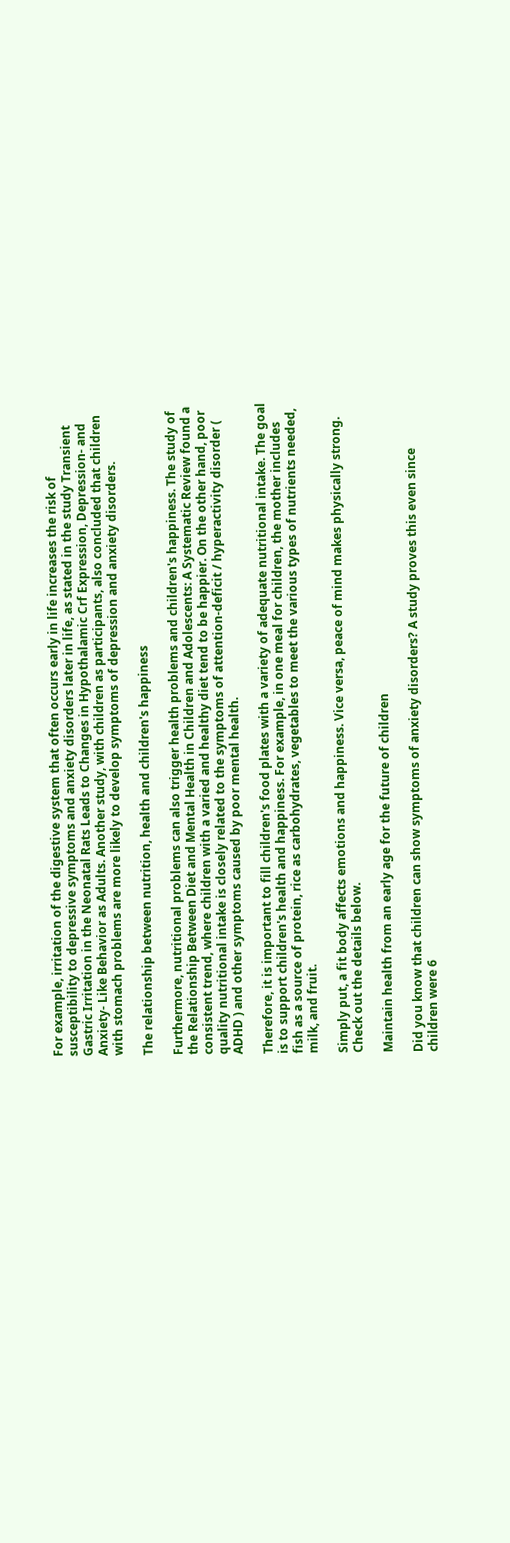For example, irritation of the digestive system that often occurs early in life increases the risk of susceptibility to depressive symptoms and anxiety disorders later in life, as stated in the study Transient Gastric Irritation in the Neonatal Rats Leads to Changes in Hypothalamic Crf Expression, Depression- and Anxiety- Like Behavior as Adults. Another study, with children as participants, also concluded that children with stomach problems are more likely to develop symptoms of depression and anxiety disorders.

The relationship between nutrition, health and children's happiness

Furthermore, nutritional problems can also trigger health problems and children's happiness. The study of the Relationship Between Diet and Mental Health in Children and Adolescents: A Systematic Review found a consistent trend, where children with a varied and healthy diet tend to be happier. On the other hand, poor quality nutritional intake is closely related to the symptoms of attention-deficit / hyperactivity disorder ( ADHD ) and other symptoms caused by poor mental health.

Therefore, it is important to fill children's food plates with a variety of adequate nutritional intake. The goal is to support children's health and happiness. For example, in one meal for children, the mother includes fish as a source of protein, rice as carbohydrates, vegetables to meet the various types of nutrients needed, milk, and fruit.

Simply put, a fit body affects emotions and happiness. Vice versa, peace of mind makes physically strong. Check out the details below.

Maintain health from an early age for the future of children

Did you know that children can show symptoms of anxiety disorders? A study proves this even since children were 6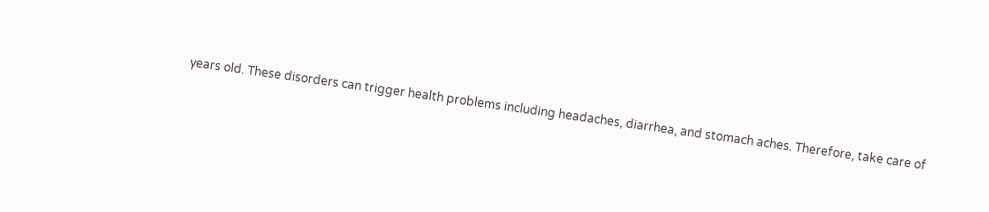years old. These disorders can trigger health problems including headaches, diarrhea, and stomach aches. Therefore, take care of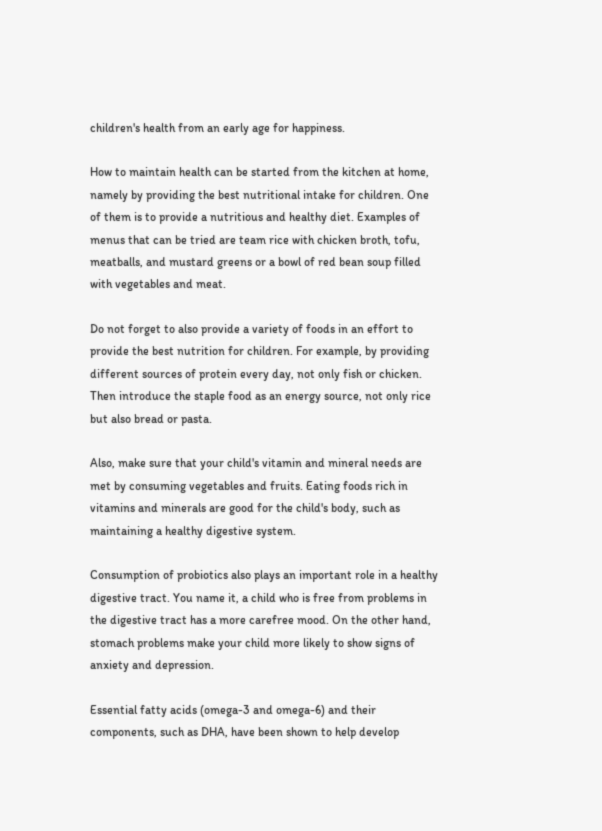children's health from an early age for happiness.

How to maintain health can be started from the kitchen at home, namely by providing the best nutritional intake for children. One of them is to provide a nutritious and healthy diet. Examples of menus that can be tried are team rice with chicken broth, tofu, meatballs, and mustard greens or a bowl of red bean soup filled with vegetables and meat.

Do not forget to also provide a variety of foods in an effort to provide the best nutrition for children. For example, by providing different sources of protein every day, not only fish or chicken. Then introduce the staple food as an energy source, not only rice but also bread or pasta.

Also, make sure that your child's vitamin and mineral needs are met by consuming vegetables and fruits. Eating foods rich in vitamins and minerals are good for the child's body, such as maintaining a healthy digestive system.

Consumption of probiotics also plays an important role in a healthy digestive tract. You name it, a child who is free from problems in the digestive tract has a more carefree mood. On the other hand, stomach problems make your child more likely to show signs of anxiety and depression.

Essential fatty acids (omega-3 and omega-6) and their components, such as DHA, have been shown to help develop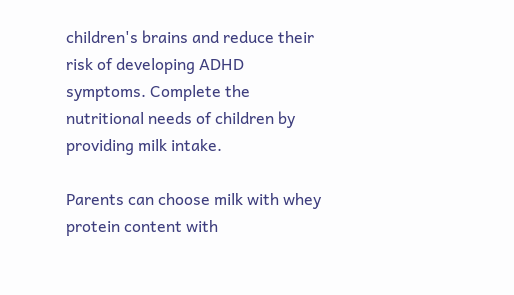children's brains and reduce their risk of developing ADHD symptoms. Complete the nutritional needs of children by providing milk intake.

Parents can choose milk with whey protein content with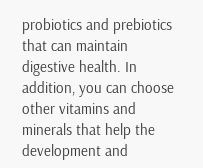probiotics and prebiotics that can maintain digestive health. In addition, you can choose other vitamins and minerals that help the development and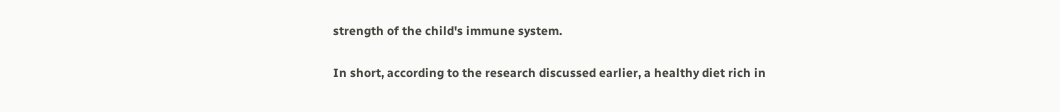strength of the child's immune system.

In short, according to the research discussed earlier, a healthy diet rich in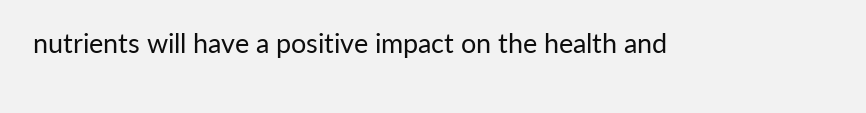nutrients will have a positive impact on the health and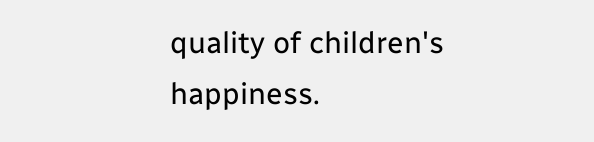quality of children's happiness.